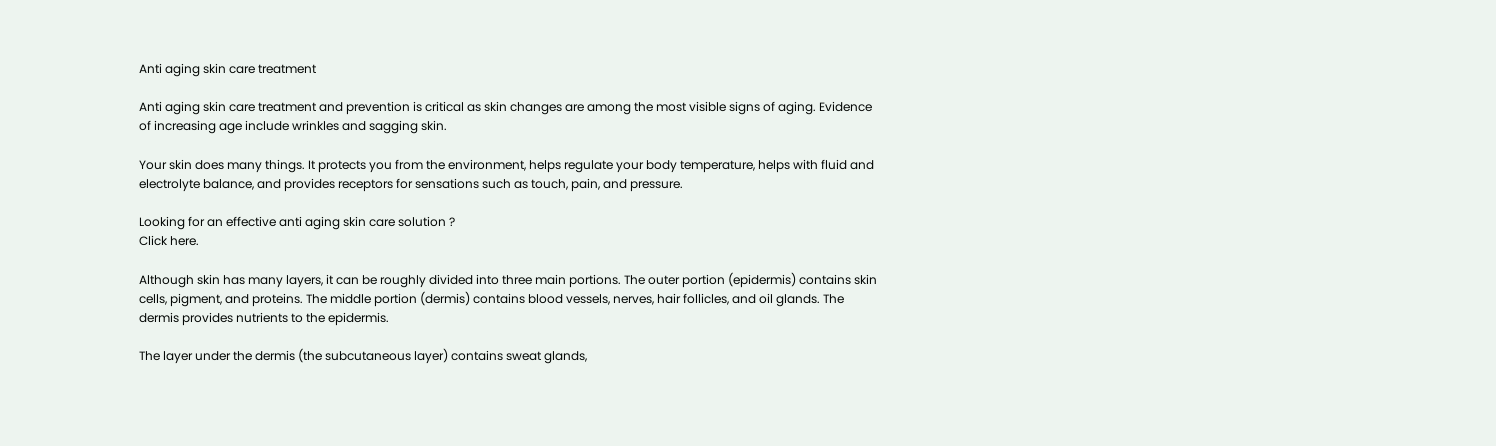Anti aging skin care treatment

Anti aging skin care treatment and prevention is critical as skin changes are among the most visible signs of aging. Evidence of increasing age include wrinkles and sagging skin.

Your skin does many things. It protects you from the environment, helps regulate your body temperature, helps with fluid and electrolyte balance, and provides receptors for sensations such as touch, pain, and pressure.

Looking for an effective anti aging skin care solution ?
Click here.

Although skin has many layers, it can be roughly divided into three main portions. The outer portion (epidermis) contains skin cells, pigment, and proteins. The middle portion (dermis) contains blood vessels, nerves, hair follicles, and oil glands. The dermis provides nutrients to the epidermis.

The layer under the dermis (the subcutaneous layer) contains sweat glands,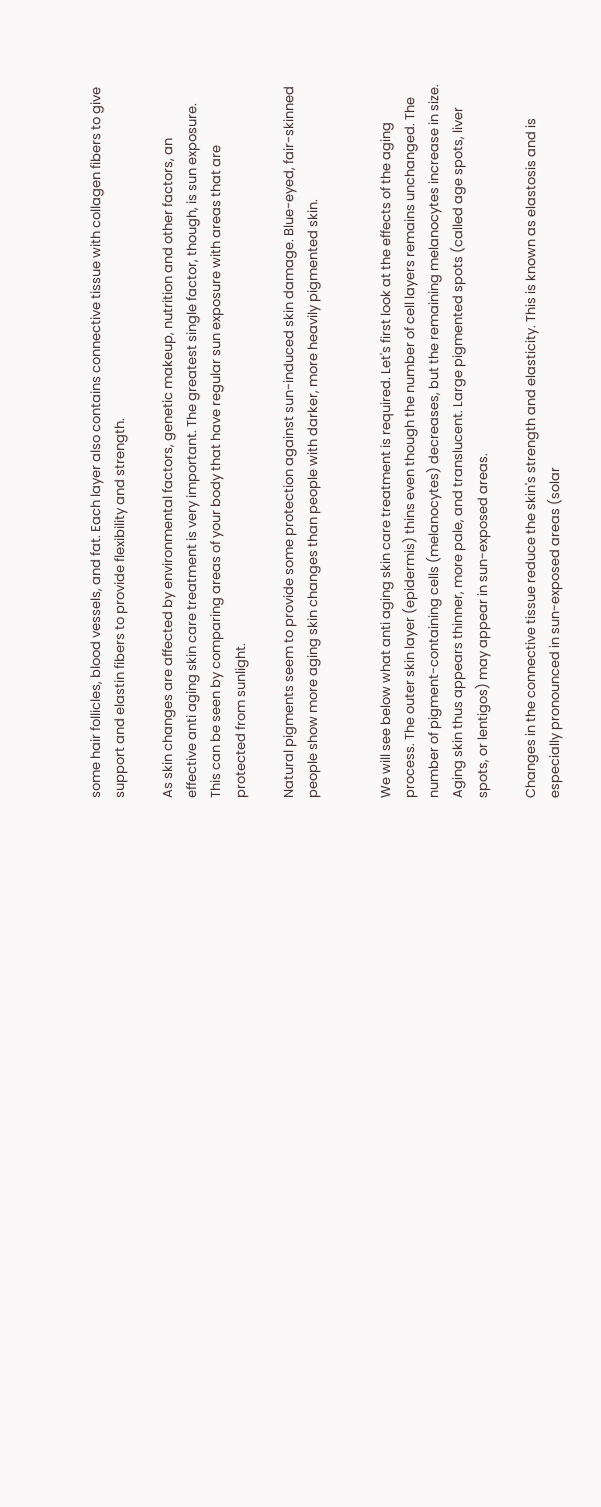some hair follicles, blood vessels, and fat. Each layer also contains connective tissue with collagen fibers to give support and elastin fibers to provide flexibility and strength.

As skin changes are affected by environmental factors, genetic makeup, nutrition and other factors, an effective anti aging skin care treatment is very important. The greatest single factor, though, is sun exposure. This can be seen by comparing areas of your body that have regular sun exposure with areas that are protected from sunlight.

Natural pigments seem to provide some protection against sun-induced skin damage. Blue-eyed, fair-skinned people show more aging skin changes than people with darker, more heavily pigmented skin.


We will see below what anti aging skin care treatment is required. Let's first look at the effects of the aging process. The outer skin layer (epidermis) thins even though the number of cell layers remains unchanged. The number of pigment-containing cells (melanocytes) decreases, but the remaining melanocytes increase in size. Aging skin thus appears thinner, more pale, and translucent. Large pigmented spots (called age spots, liver spots, or lentigos) may appear in sun-exposed areas.

Changes in the connective tissue reduce the skin's strength and elasticity. This is known as elastosis and is especially pronounced in sun-exposed areas (solar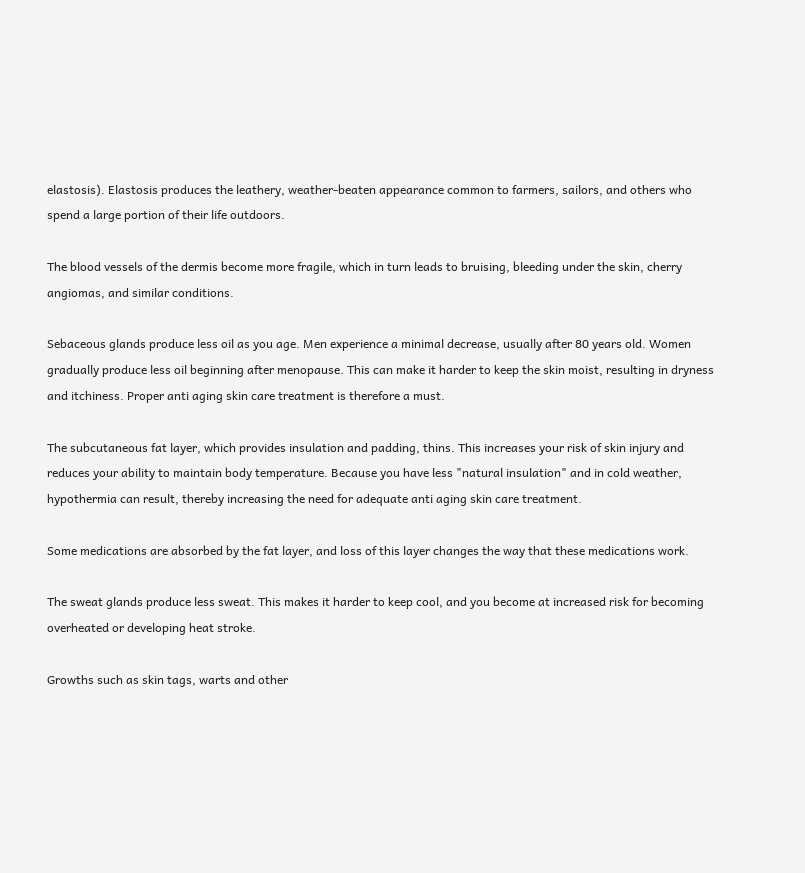elastosis). Elastosis produces the leathery, weather-beaten appearance common to farmers, sailors, and others who spend a large portion of their life outdoors.

The blood vessels of the dermis become more fragile, which in turn leads to bruising, bleeding under the skin, cherry angiomas, and similar conditions.

Sebaceous glands produce less oil as you age. Men experience a minimal decrease, usually after 80 years old. Women gradually produce less oil beginning after menopause. This can make it harder to keep the skin moist, resulting in dryness and itchiness. Proper anti aging skin care treatment is therefore a must.

The subcutaneous fat layer, which provides insulation and padding, thins. This increases your risk of skin injury and reduces your ability to maintain body temperature. Because you have less "natural insulation" and in cold weather, hypothermia can result, thereby increasing the need for adequate anti aging skin care treatment.

Some medications are absorbed by the fat layer, and loss of this layer changes the way that these medications work.

The sweat glands produce less sweat. This makes it harder to keep cool, and you become at increased risk for becoming overheated or developing heat stroke.

Growths such as skin tags, warts and other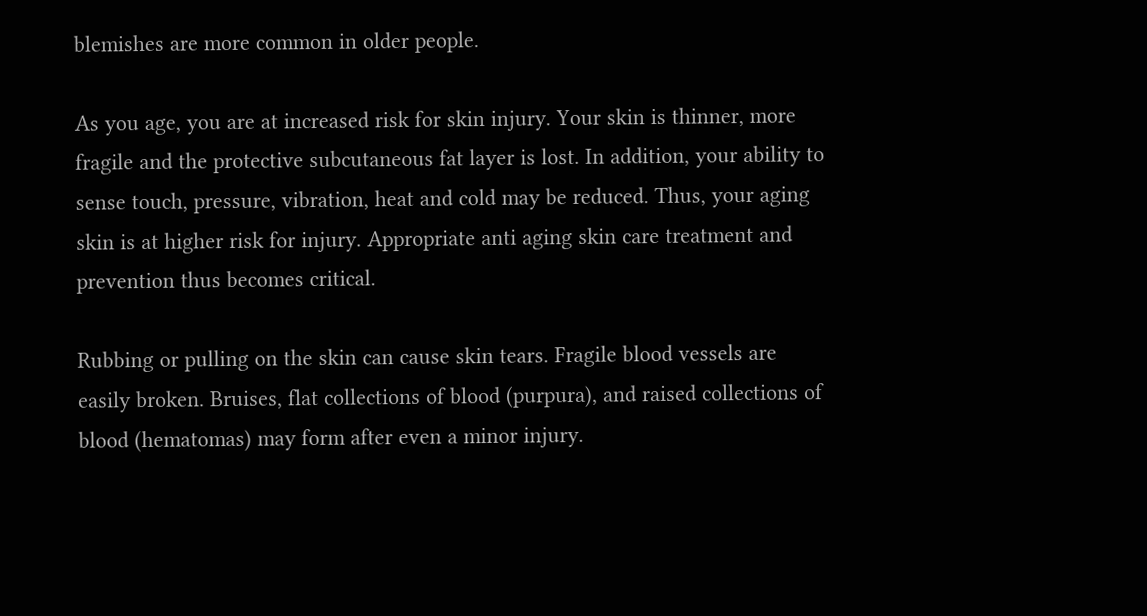blemishes are more common in older people.

As you age, you are at increased risk for skin injury. Your skin is thinner, more fragile and the protective subcutaneous fat layer is lost. In addition, your ability to sense touch, pressure, vibration, heat and cold may be reduced. Thus, your aging skin is at higher risk for injury. Appropriate anti aging skin care treatment and prevention thus becomes critical.

Rubbing or pulling on the skin can cause skin tears. Fragile blood vessels are easily broken. Bruises, flat collections of blood (purpura), and raised collections of blood (hematomas) may form after even a minor injury.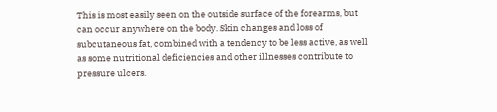This is most easily seen on the outside surface of the forearms, but can occur anywhere on the body. Skin changes and loss of subcutaneous fat, combined with a tendency to be less active, as well as some nutritional deficiencies and other illnesses contribute to pressure ulcers.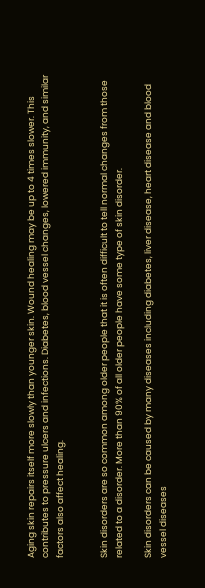Aging skin repairs itself more slowly than younger skin. Wound healing may be up to 4 times slower. This contributes to pressure ulcers and infections. Diabetes, blood vessel changes, lowered immunity, and similar factors also affect healing.


Skin disorders are so common among older people that it is often difficult to tell normal changes from those related to a disorder. More than 90% of all older people have some type of skin disorder.

Skin disorders can be caused by many diseases including diabetes, liver disease, heart disease and blood vessel diseases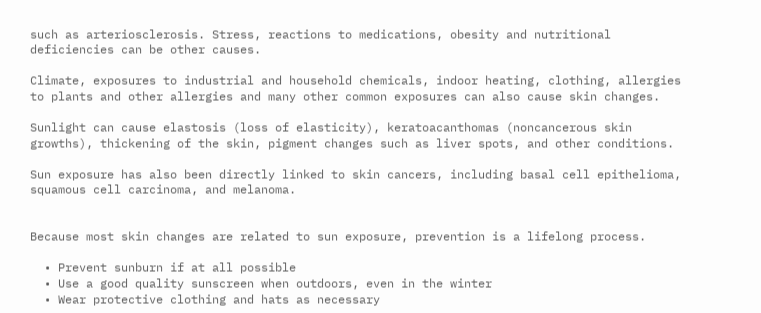such as arteriosclerosis. Stress, reactions to medications, obesity and nutritional deficiencies can be other causes.

Climate, exposures to industrial and household chemicals, indoor heating, clothing, allergies to plants and other allergies and many other common exposures can also cause skin changes.

Sunlight can cause elastosis (loss of elasticity), keratoacanthomas (noncancerous skin growths), thickening of the skin, pigment changes such as liver spots, and other conditions.

Sun exposure has also been directly linked to skin cancers, including basal cell epithelioma, squamous cell carcinoma, and melanoma.


Because most skin changes are related to sun exposure, prevention is a lifelong process.

  • Prevent sunburn if at all possible
  • Use a good quality sunscreen when outdoors, even in the winter
  • Wear protective clothing and hats as necessary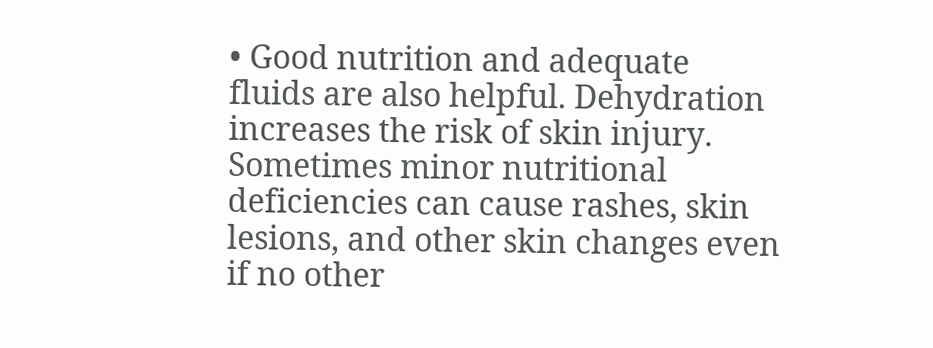• Good nutrition and adequate fluids are also helpful. Dehydration increases the risk of skin injury. Sometimes minor nutritional deficiencies can cause rashes, skin lesions, and other skin changes even if no other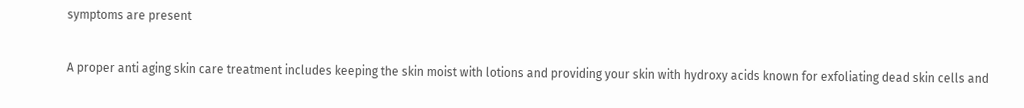symptoms are present

A proper anti aging skin care treatment includes keeping the skin moist with lotions and providing your skin with hydroxy acids known for exfoliating dead skin cells and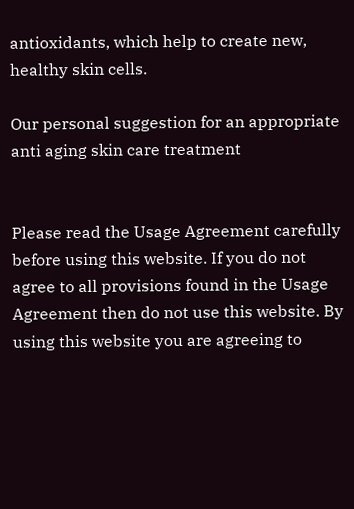antioxidants, which help to create new, healthy skin cells.

Our personal suggestion for an appropriate anti aging skin care treatment


Please read the Usage Agreement carefully before using this website. If you do not agree to all provisions found in the Usage Agreement then do not use this website. By using this website you are agreeing to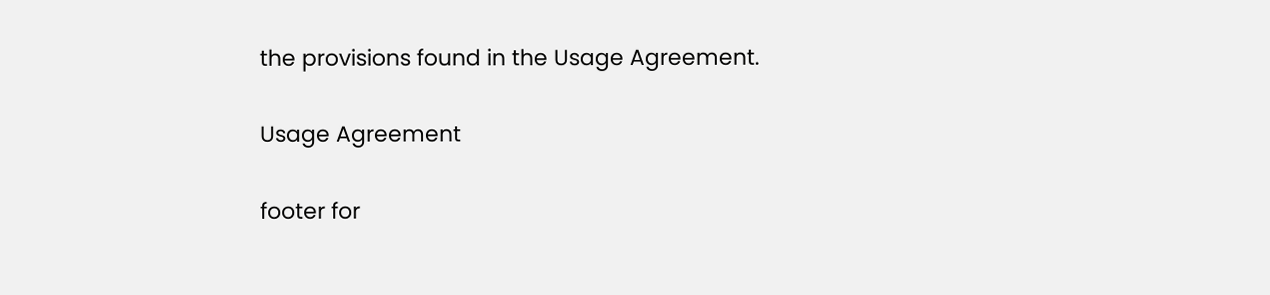the provisions found in the Usage Agreement.

Usage Agreement

footer for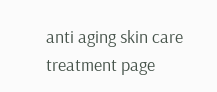anti aging skin care treatment page